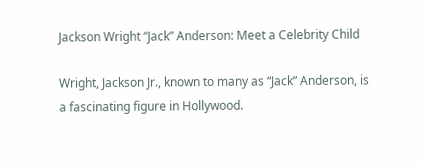Jackson Wright “Jack” Anderson: Meet a Celebrity Child

Wright, Jackson Jr., known to many as “Jack” Anderson, is a fascinating figure in Hollywood.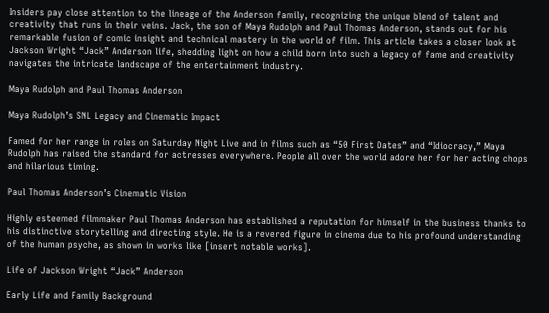Insiders pay close attention to the lineage of the Anderson family, recognizing the unique blend of talent and creativity that runs in their veins. Jack, the son of Maya Rudolph and Paul Thomas Anderson, stands out for his remarkable fusion of comic insight and technical mastery in the world of film. This article takes a closer look at Jackson Wright “Jack” Anderson life, shedding light on how a child born into such a legacy of fame and creativity navigates the intricate landscape of the entertainment industry.

Maya Rudolph and Paul Thomas Anderson

Maya Rudolph’s SNL Legacy and Cinematic Impact

Famed for her range in roles on Saturday Night Live and in films such as “50 First Dates” and “Idiocracy,” Maya Rudolph has raised the standard for actresses everywhere. People all over the world adore her for her acting chops and hilarious timing.

Paul Thomas Anderson’s Cinematic Vision

Highly esteemed filmmaker Paul Thomas Anderson has established a reputation for himself in the business thanks to his distinctive storytelling and directing style. He is a revered figure in cinema due to his profound understanding of the human psyche, as shown in works like [insert notable works].

Life of Jackson Wright “Jack” Anderson

Early Life and Family Background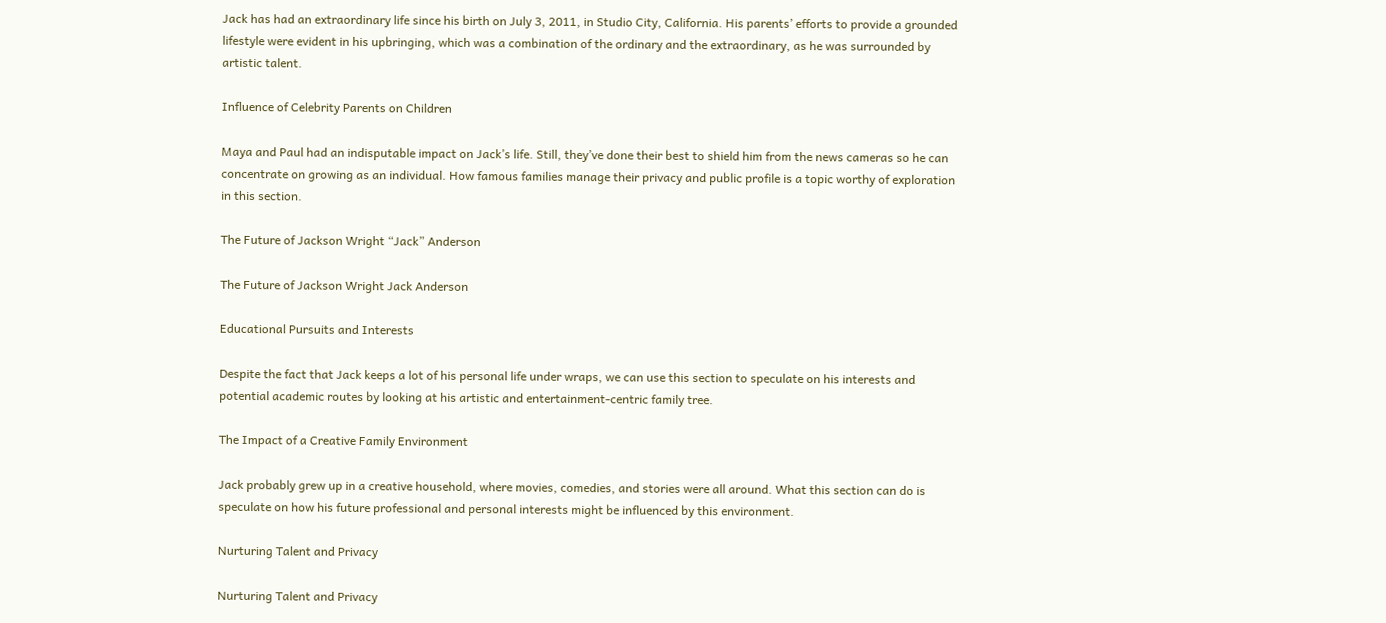Jack has had an extraordinary life since his birth on July 3, 2011, in Studio City, California. His parents’ efforts to provide a grounded lifestyle were evident in his upbringing, which was a combination of the ordinary and the extraordinary, as he was surrounded by artistic talent.

Influence of Celebrity Parents on Children

Maya and Paul had an indisputable impact on Jack’s life. Still, they’ve done their best to shield him from the news cameras so he can concentrate on growing as an individual. How famous families manage their privacy and public profile is a topic worthy of exploration in this section.

The Future of Jackson Wright “Jack” Anderson

The Future of Jackson Wright Jack Anderson

Educational Pursuits and Interests

Despite the fact that Jack keeps a lot of his personal life under wraps, we can use this section to speculate on his interests and potential academic routes by looking at his artistic and entertainment-centric family tree.

The Impact of a Creative Family Environment

Jack probably grew up in a creative household, where movies, comedies, and stories were all around. What this section can do is speculate on how his future professional and personal interests might be influenced by this environment.

Nurturing Talent and Privacy

Nurturing Talent and Privacy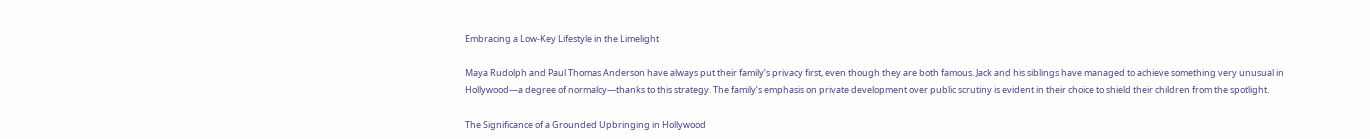Embracing a Low-Key Lifestyle in the Limelight

Maya Rudolph and Paul Thomas Anderson have always put their family’s privacy first, even though they are both famous. Jack and his siblings have managed to achieve something very unusual in Hollywood—a degree of normalcy—thanks to this strategy. The family’s emphasis on private development over public scrutiny is evident in their choice to shield their children from the spotlight.

The Significance of a Grounded Upbringing in Hollywood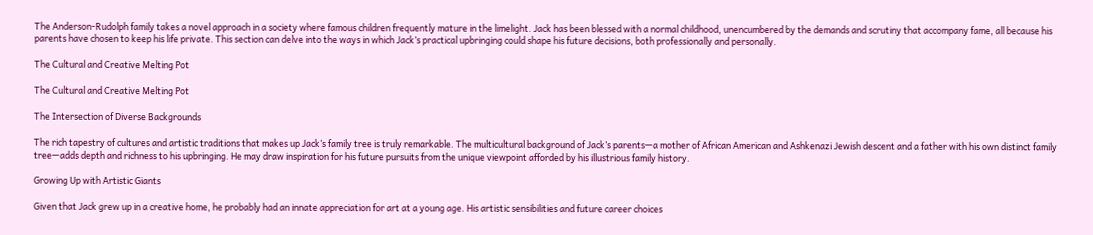The Anderson-Rudolph family takes a novel approach in a society where famous children frequently mature in the limelight. Jack has been blessed with a normal childhood, unencumbered by the demands and scrutiny that accompany fame, all because his parents have chosen to keep his life private. This section can delve into the ways in which Jack’s practical upbringing could shape his future decisions, both professionally and personally.

The Cultural and Creative Melting Pot

The Cultural and Creative Melting Pot

The Intersection of Diverse Backgrounds

The rich tapestry of cultures and artistic traditions that makes up Jack’s family tree is truly remarkable. The multicultural background of Jack’s parents—a mother of African American and Ashkenazi Jewish descent and a father with his own distinct family tree—adds depth and richness to his upbringing. He may draw inspiration for his future pursuits from the unique viewpoint afforded by his illustrious family history.

Growing Up with Artistic Giants

Given that Jack grew up in a creative home, he probably had an innate appreciation for art at a young age. His artistic sensibilities and future career choices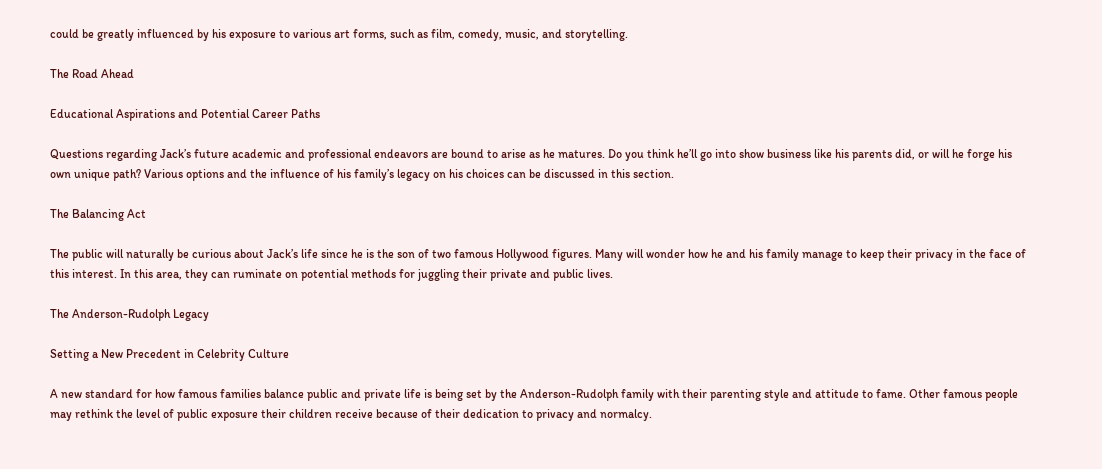could be greatly influenced by his exposure to various art forms, such as film, comedy, music, and storytelling.

The Road Ahead

Educational Aspirations and Potential Career Paths

Questions regarding Jack’s future academic and professional endeavors are bound to arise as he matures. Do you think he’ll go into show business like his parents did, or will he forge his own unique path? Various options and the influence of his family’s legacy on his choices can be discussed in this section.

The Balancing Act

The public will naturally be curious about Jack’s life since he is the son of two famous Hollywood figures. Many will wonder how he and his family manage to keep their privacy in the face of this interest. In this area, they can ruminate on potential methods for juggling their private and public lives.

The Anderson-Rudolph Legacy

Setting a New Precedent in Celebrity Culture

A new standard for how famous families balance public and private life is being set by the Anderson-Rudolph family with their parenting style and attitude to fame. Other famous people may rethink the level of public exposure their children receive because of their dedication to privacy and normalcy.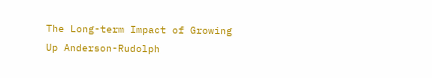The Long-term Impact of Growing Up Anderson-Rudolph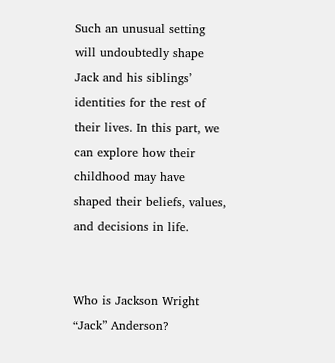Such an unusual setting will undoubtedly shape Jack and his siblings’ identities for the rest of their lives. In this part, we can explore how their childhood may have shaped their beliefs, values, and decisions in life.


Who is Jackson Wright “Jack” Anderson?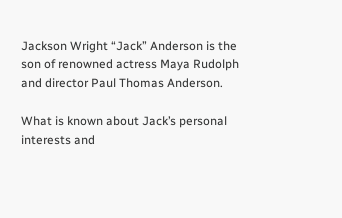Jackson Wright “Jack” Anderson is the son of renowned actress Maya Rudolph and director Paul Thomas Anderson.

What is known about Jack’s personal interests and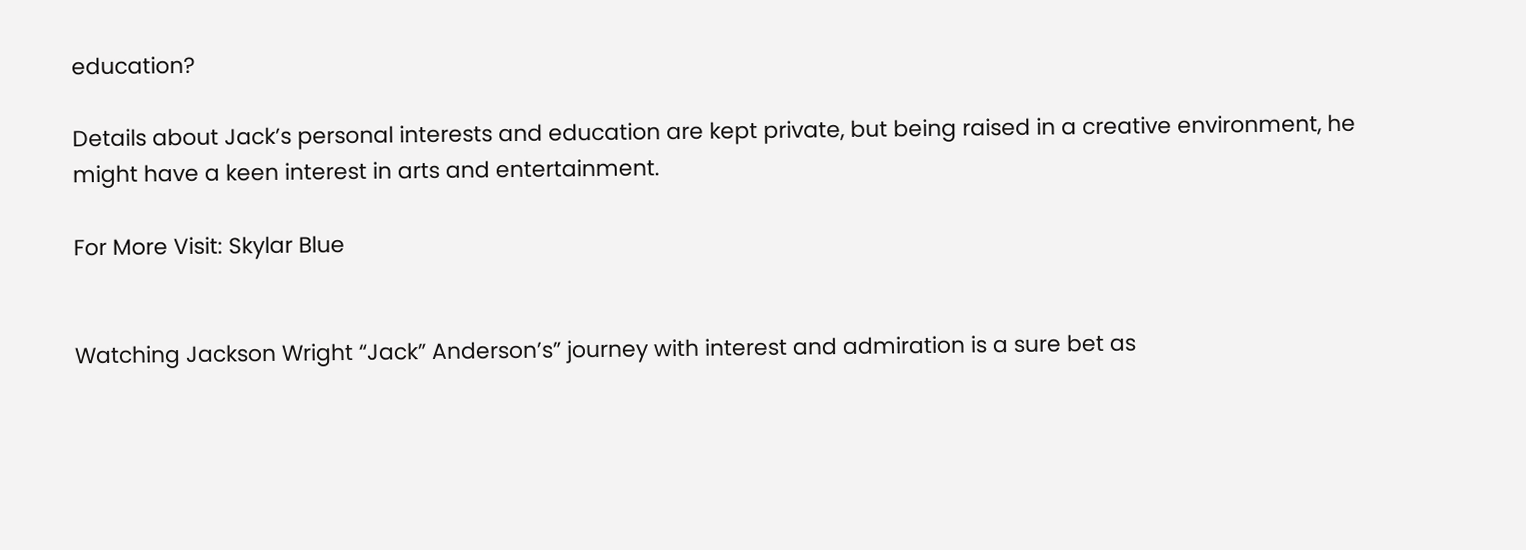education?

Details about Jack’s personal interests and education are kept private, but being raised in a creative environment, he might have a keen interest in arts and entertainment.

For More Visit: Skylar Blue


Watching Jackson Wright “Jack” Anderson’s” journey with interest and admiration is a sure bet as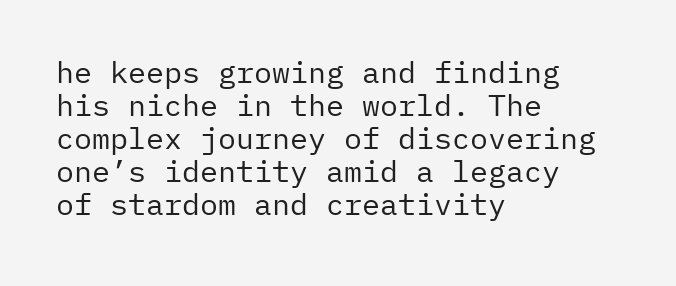he keeps growing and finding his niche in the world. The complex journey of discovering one’s identity amid a legacy of stardom and creativity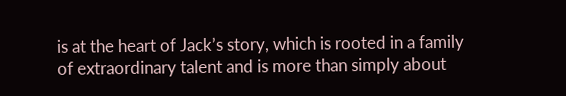is at the heart of Jack’s story, which is rooted in a family of extraordinary talent and is more than simply about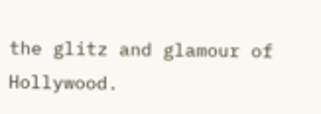the glitz and glamour of Hollywood.